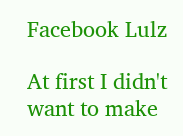Facebook Lulz

At first I didn't want to make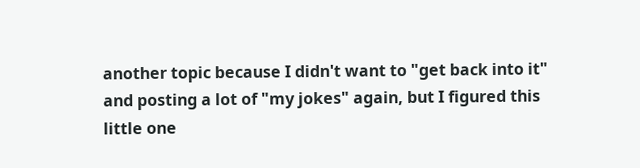another topic because I didn't want to "get back into it" and posting a lot of "my jokes" again, but I figured this little one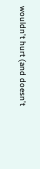wouldn't hurt (and doesn't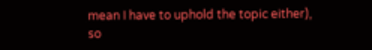mean I have to uphold the topic either), so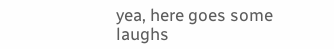yea, here goes some laughs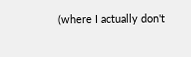(where I actually don't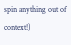spin anything out of context!)